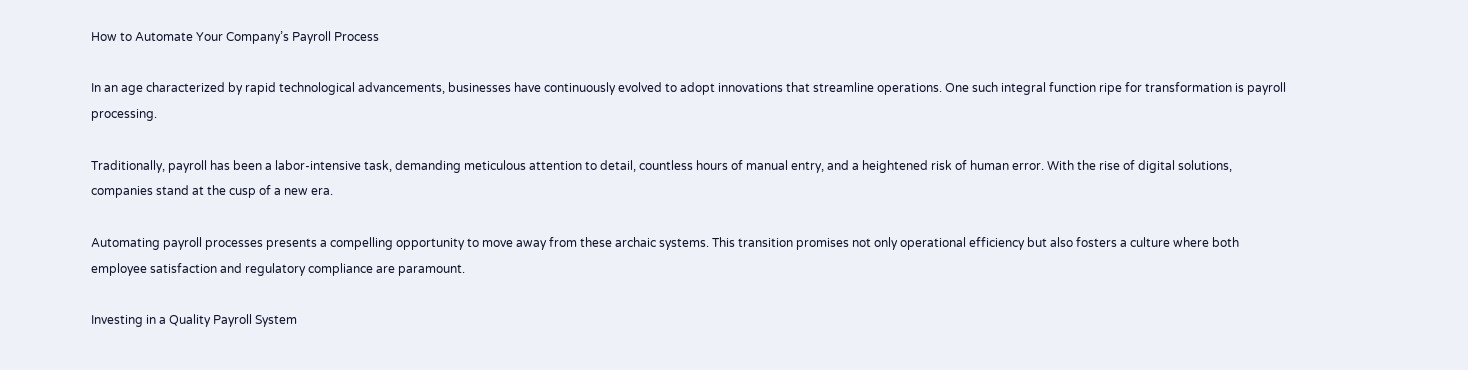How to Automate Your Company’s Payroll Process

In an age characterized by rapid technological advancements, businesses have continuously evolved to adopt innovations that streamline operations. One such integral function ripe for transformation is payroll processing.

Traditionally, payroll has been a labor-intensive task, demanding meticulous attention to detail, countless hours of manual entry, and a heightened risk of human error. With the rise of digital solutions, companies stand at the cusp of a new era.

Automating payroll processes presents a compelling opportunity to move away from these archaic systems. This transition promises not only operational efficiency but also fosters a culture where both employee satisfaction and regulatory compliance are paramount.

Investing in a Quality Payroll System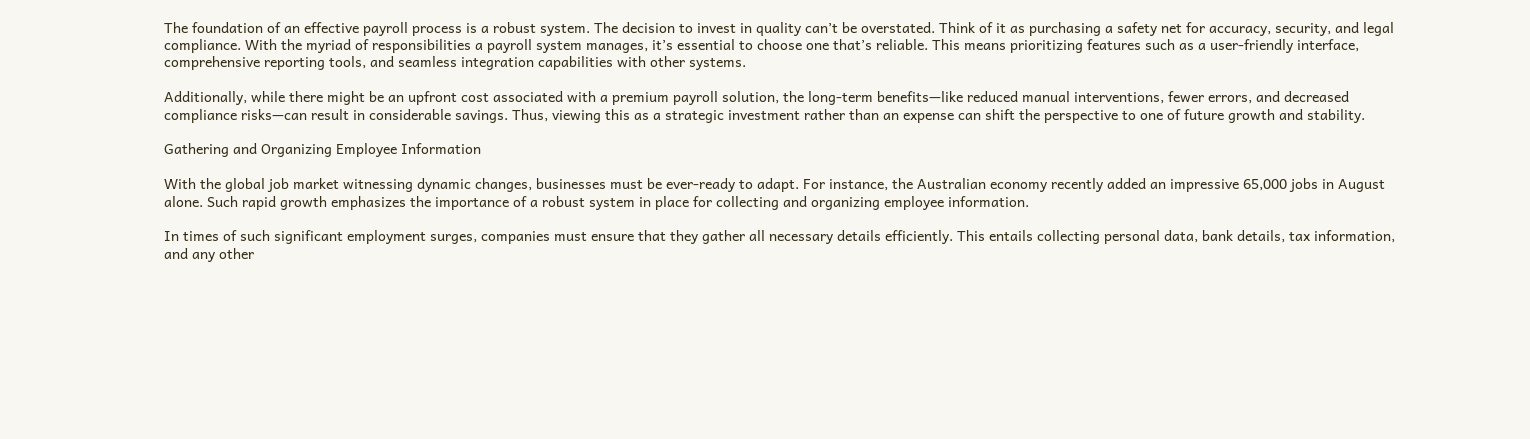The foundation of an effective payroll process is a robust system. The decision to invest in quality can’t be overstated. Think of it as purchasing a safety net for accuracy, security, and legal compliance. With the myriad of responsibilities a payroll system manages, it’s essential to choose one that’s reliable. This means prioritizing features such as a user-friendly interface, comprehensive reporting tools, and seamless integration capabilities with other systems.

Additionally, while there might be an upfront cost associated with a premium payroll solution, the long-term benefits—like reduced manual interventions, fewer errors, and decreased compliance risks—can result in considerable savings. Thus, viewing this as a strategic investment rather than an expense can shift the perspective to one of future growth and stability.

Gathering and Organizing Employee Information

With the global job market witnessing dynamic changes, businesses must be ever-ready to adapt. For instance, the Australian economy recently added an impressive 65,000 jobs in August alone. Such rapid growth emphasizes the importance of a robust system in place for collecting and organizing employee information.

In times of such significant employment surges, companies must ensure that they gather all necessary details efficiently. This entails collecting personal data, bank details, tax information, and any other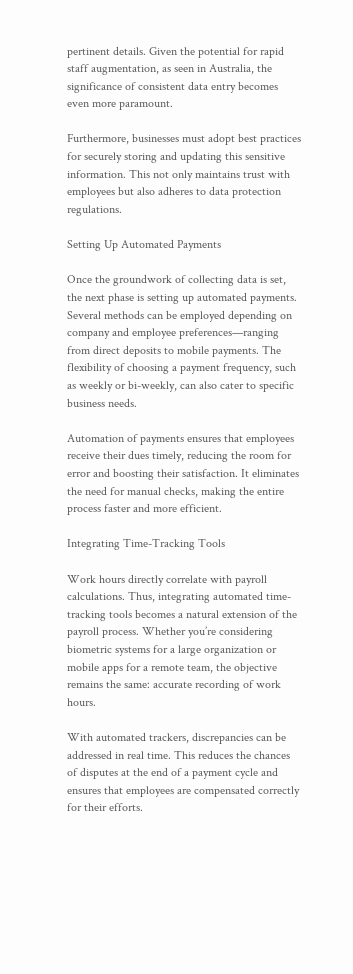pertinent details. Given the potential for rapid staff augmentation, as seen in Australia, the significance of consistent data entry becomes even more paramount.

Furthermore, businesses must adopt best practices for securely storing and updating this sensitive information. This not only maintains trust with employees but also adheres to data protection regulations.

Setting Up Automated Payments

Once the groundwork of collecting data is set, the next phase is setting up automated payments. Several methods can be employed depending on company and employee preferences—ranging from direct deposits to mobile payments. The flexibility of choosing a payment frequency, such as weekly or bi-weekly, can also cater to specific business needs.

Automation of payments ensures that employees receive their dues timely, reducing the room for error and boosting their satisfaction. It eliminates the need for manual checks, making the entire process faster and more efficient.

Integrating Time-Tracking Tools

Work hours directly correlate with payroll calculations. Thus, integrating automated time-tracking tools becomes a natural extension of the payroll process. Whether you’re considering biometric systems for a large organization or mobile apps for a remote team, the objective remains the same: accurate recording of work hours.

With automated trackers, discrepancies can be addressed in real time. This reduces the chances of disputes at the end of a payment cycle and ensures that employees are compensated correctly for their efforts.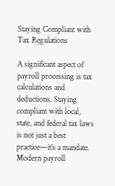Staying Compliant with Tax Regulations

A significant aspect of payroll processing is tax calculations and deductions. Staying compliant with local, state, and federal tax laws is not just a best practice—it’s a mandate. Modern payroll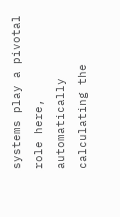systems play a pivotal role here, automatically calculating the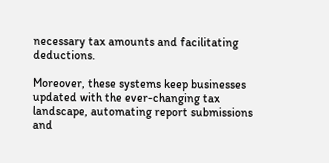necessary tax amounts and facilitating deductions.

Moreover, these systems keep businesses updated with the ever-changing tax landscape, automating report submissions and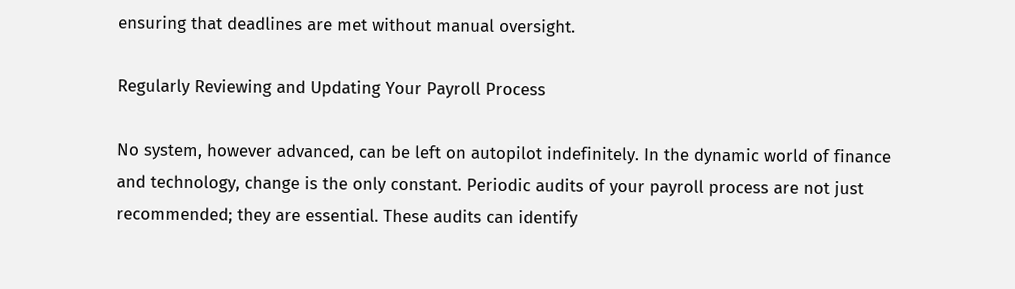ensuring that deadlines are met without manual oversight.

Regularly Reviewing and Updating Your Payroll Process

No system, however advanced, can be left on autopilot indefinitely. In the dynamic world of finance and technology, change is the only constant. Periodic audits of your payroll process are not just recommended; they are essential. These audits can identify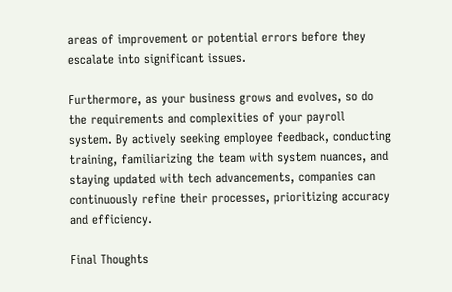areas of improvement or potential errors before they escalate into significant issues.

Furthermore, as your business grows and evolves, so do the requirements and complexities of your payroll system. By actively seeking employee feedback, conducting training, familiarizing the team with system nuances, and staying updated with tech advancements, companies can continuously refine their processes, prioritizing accuracy and efficiency.

Final Thoughts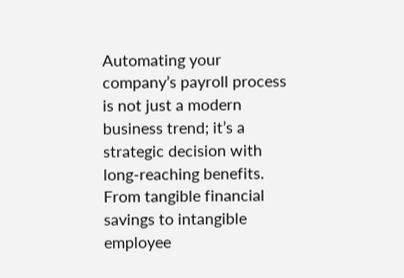Automating your company’s payroll process is not just a modern business trend; it’s a strategic decision with long-reaching benefits. From tangible financial savings to intangible employee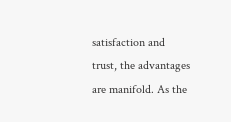satisfaction and trust, the advantages are manifold. As the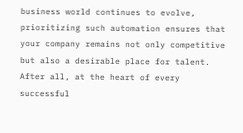business world continues to evolve, prioritizing such automation ensures that your company remains not only competitive but also a desirable place for talent. After all, at the heart of every successful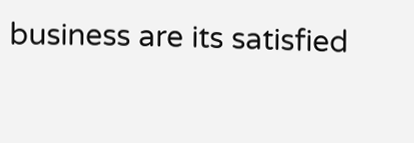business are its satisfied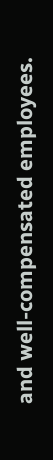and well-compensated employees.